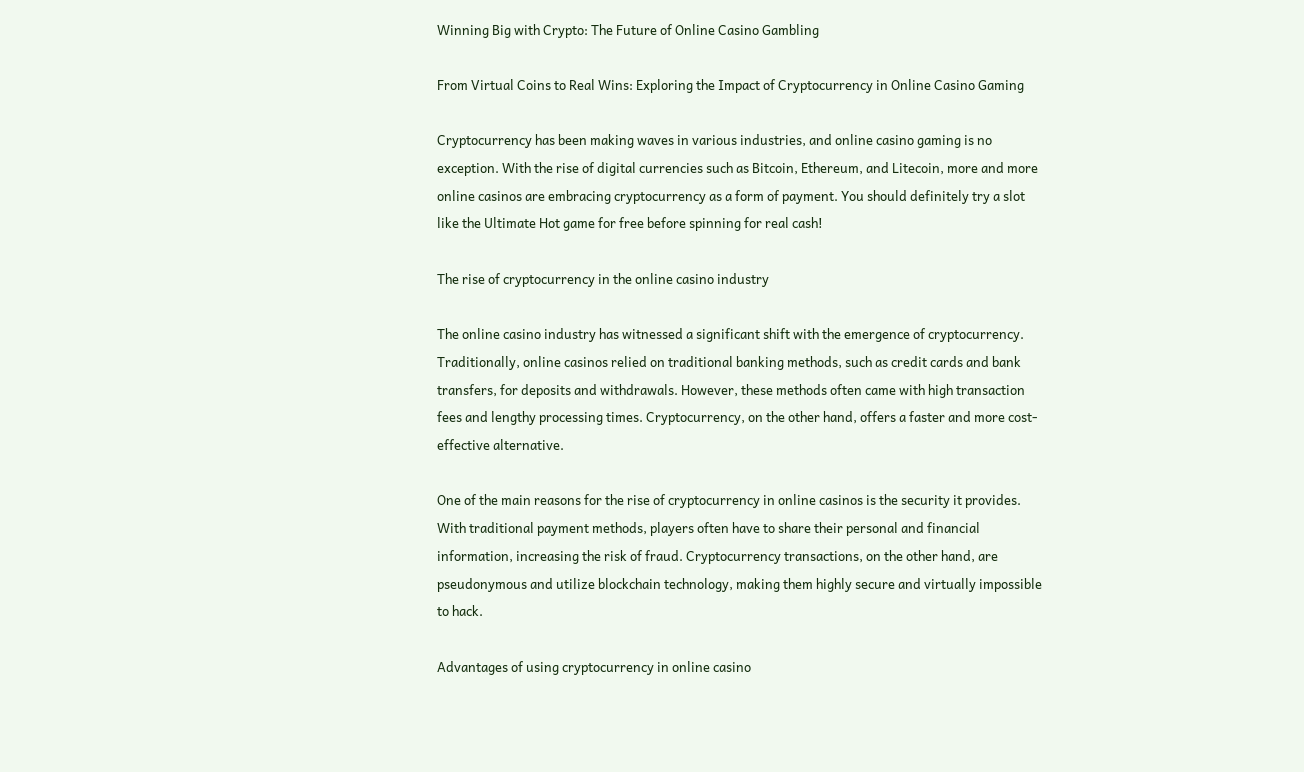Winning Big with Crypto: The Future of Online Casino Gambling

From Virtual Coins to Real Wins: Exploring the Impact of Cryptocurrency in Online Casino Gaming

Cryptocurrency has been making waves in various industries, and online casino gaming is no exception. With the rise of digital currencies such as Bitcoin, Ethereum, and Litecoin, more and more online casinos are embracing cryptocurrency as a form of payment. You should definitely try a slot like the Ultimate Hot game for free before spinning for real cash!

The rise of cryptocurrency in the online casino industry

The online casino industry has witnessed a significant shift with the emergence of cryptocurrency. Traditionally, online casinos relied on traditional banking methods, such as credit cards and bank transfers, for deposits and withdrawals. However, these methods often came with high transaction fees and lengthy processing times. Cryptocurrency, on the other hand, offers a faster and more cost-effective alternative.

One of the main reasons for the rise of cryptocurrency in online casinos is the security it provides. With traditional payment methods, players often have to share their personal and financial information, increasing the risk of fraud. Cryptocurrency transactions, on the other hand, are pseudonymous and utilize blockchain technology, making them highly secure and virtually impossible to hack.

Advantages of using cryptocurrency in online casino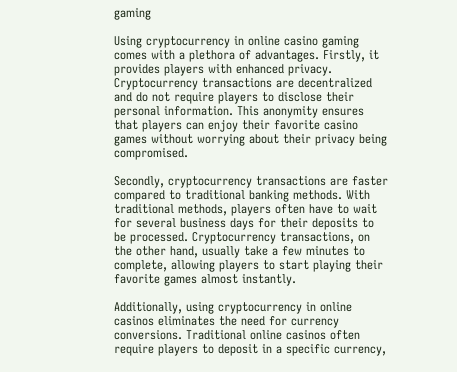gaming

Using cryptocurrency in online casino gaming comes with a plethora of advantages. Firstly, it provides players with enhanced privacy. Cryptocurrency transactions are decentralized and do not require players to disclose their personal information. This anonymity ensures that players can enjoy their favorite casino games without worrying about their privacy being compromised.

Secondly, cryptocurrency transactions are faster compared to traditional banking methods. With traditional methods, players often have to wait for several business days for their deposits to be processed. Cryptocurrency transactions, on the other hand, usually take a few minutes to complete, allowing players to start playing their favorite games almost instantly.

Additionally, using cryptocurrency in online casinos eliminates the need for currency conversions. Traditional online casinos often require players to deposit in a specific currency,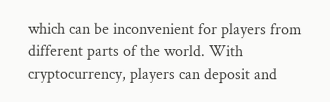which can be inconvenient for players from different parts of the world. With cryptocurrency, players can deposit and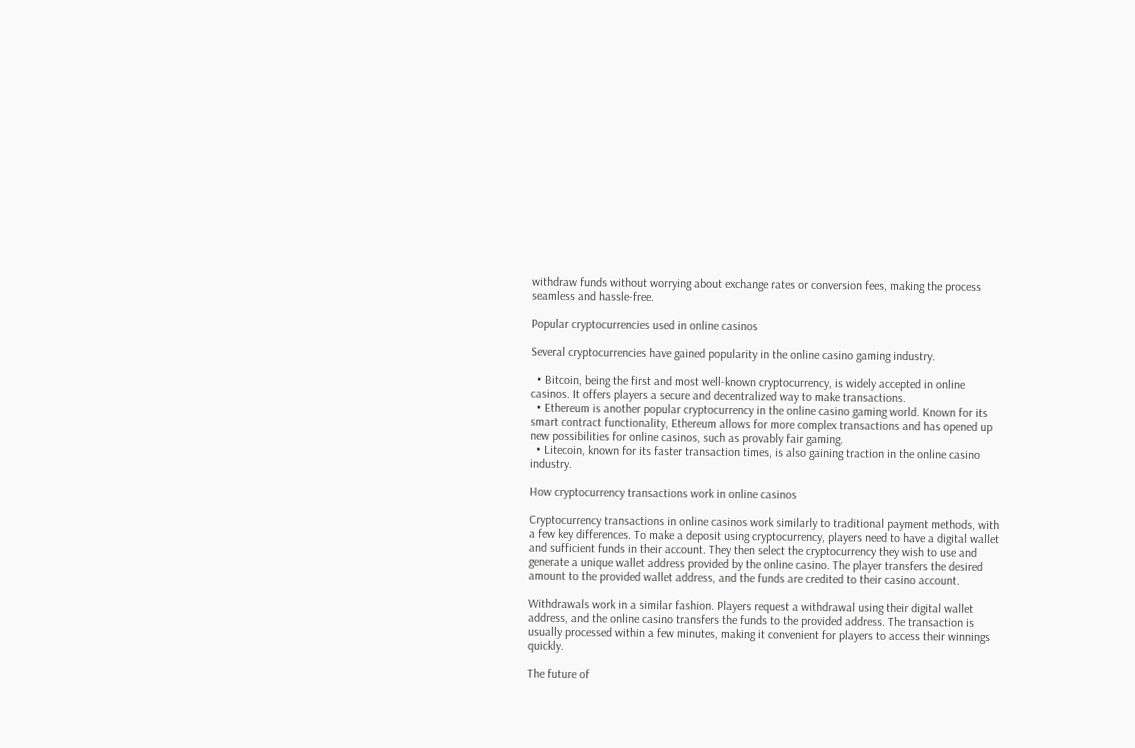withdraw funds without worrying about exchange rates or conversion fees, making the process seamless and hassle-free.

Popular cryptocurrencies used in online casinos

Several cryptocurrencies have gained popularity in the online casino gaming industry.

  • Bitcoin, being the first and most well-known cryptocurrency, is widely accepted in online casinos. It offers players a secure and decentralized way to make transactions.
  • Ethereum is another popular cryptocurrency in the online casino gaming world. Known for its smart contract functionality, Ethereum allows for more complex transactions and has opened up new possibilities for online casinos, such as provably fair gaming.
  • Litecoin, known for its faster transaction times, is also gaining traction in the online casino industry.

How cryptocurrency transactions work in online casinos

Cryptocurrency transactions in online casinos work similarly to traditional payment methods, with a few key differences. To make a deposit using cryptocurrency, players need to have a digital wallet and sufficient funds in their account. They then select the cryptocurrency they wish to use and generate a unique wallet address provided by the online casino. The player transfers the desired amount to the provided wallet address, and the funds are credited to their casino account.

Withdrawals work in a similar fashion. Players request a withdrawal using their digital wallet address, and the online casino transfers the funds to the provided address. The transaction is usually processed within a few minutes, making it convenient for players to access their winnings quickly.

The future of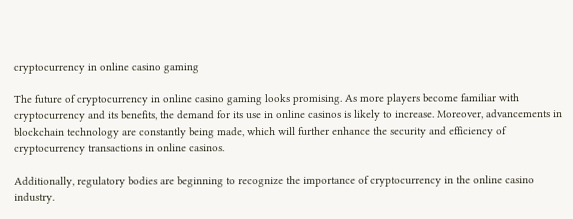cryptocurrency in online casino gaming

The future of cryptocurrency in online casino gaming looks promising. As more players become familiar with cryptocurrency and its benefits, the demand for its use in online casinos is likely to increase. Moreover, advancements in blockchain technology are constantly being made, which will further enhance the security and efficiency of cryptocurrency transactions in online casinos.

Additionally, regulatory bodies are beginning to recognize the importance of cryptocurrency in the online casino industry.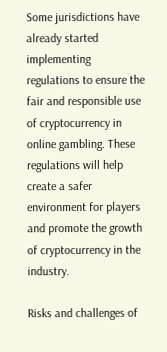Some jurisdictions have already started implementing regulations to ensure the fair and responsible use of cryptocurrency in online gambling. These regulations will help create a safer environment for players and promote the growth of cryptocurrency in the industry.

Risks and challenges of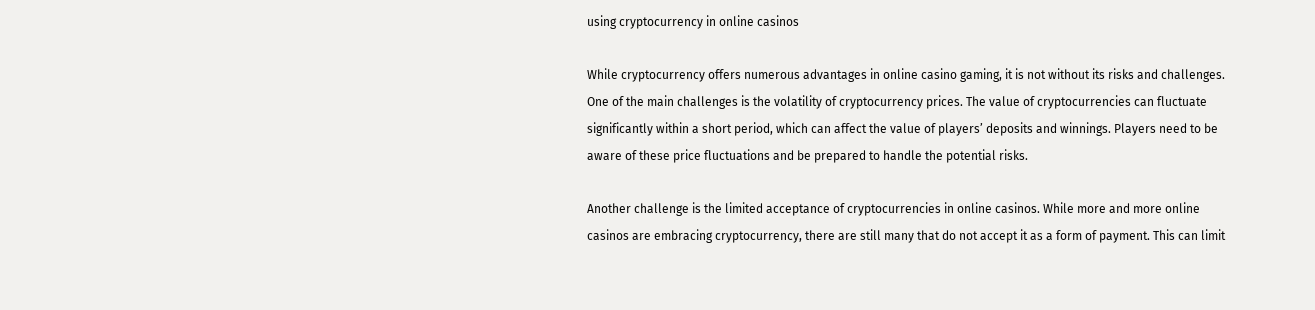using cryptocurrency in online casinos

While cryptocurrency offers numerous advantages in online casino gaming, it is not without its risks and challenges. One of the main challenges is the volatility of cryptocurrency prices. The value of cryptocurrencies can fluctuate significantly within a short period, which can affect the value of players’ deposits and winnings. Players need to be aware of these price fluctuations and be prepared to handle the potential risks.

Another challenge is the limited acceptance of cryptocurrencies in online casinos. While more and more online casinos are embracing cryptocurrency, there are still many that do not accept it as a form of payment. This can limit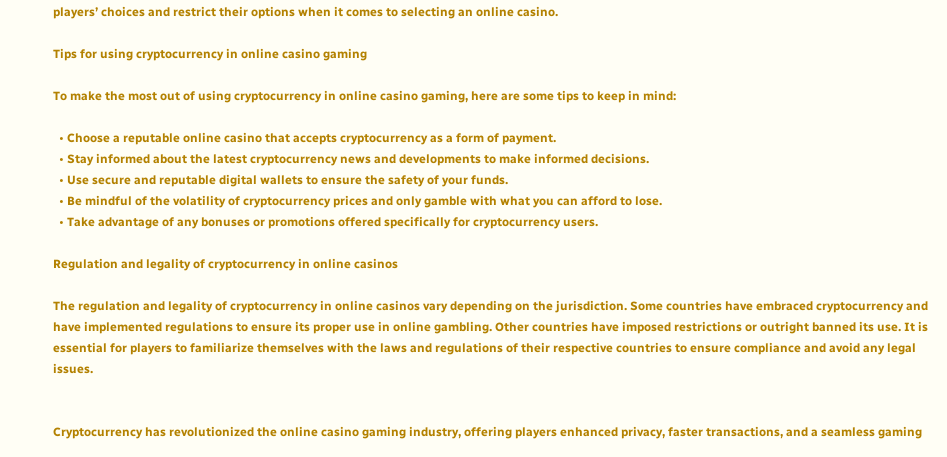players’ choices and restrict their options when it comes to selecting an online casino.

Tips for using cryptocurrency in online casino gaming

To make the most out of using cryptocurrency in online casino gaming, here are some tips to keep in mind:

  • Choose a reputable online casino that accepts cryptocurrency as a form of payment.
  • Stay informed about the latest cryptocurrency news and developments to make informed decisions.
  • Use secure and reputable digital wallets to ensure the safety of your funds.
  • Be mindful of the volatility of cryptocurrency prices and only gamble with what you can afford to lose.
  • Take advantage of any bonuses or promotions offered specifically for cryptocurrency users.

Regulation and legality of cryptocurrency in online casinos

The regulation and legality of cryptocurrency in online casinos vary depending on the jurisdiction. Some countries have embraced cryptocurrency and have implemented regulations to ensure its proper use in online gambling. Other countries have imposed restrictions or outright banned its use. It is essential for players to familiarize themselves with the laws and regulations of their respective countries to ensure compliance and avoid any legal issues.


Cryptocurrency has revolutionized the online casino gaming industry, offering players enhanced privacy, faster transactions, and a seamless gaming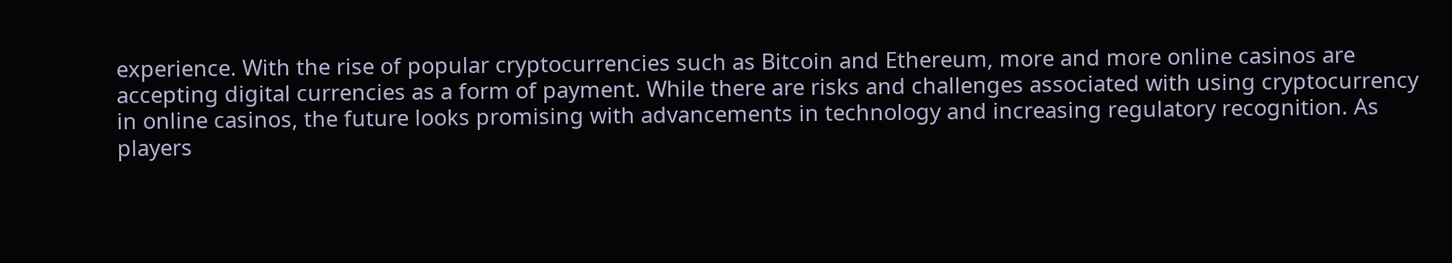experience. With the rise of popular cryptocurrencies such as Bitcoin and Ethereum, more and more online casinos are accepting digital currencies as a form of payment. While there are risks and challenges associated with using cryptocurrency in online casinos, the future looks promising with advancements in technology and increasing regulatory recognition. As players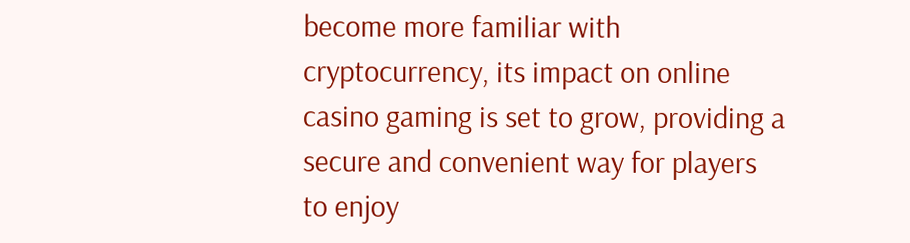become more familiar with cryptocurrency, its impact on online casino gaming is set to grow, providing a secure and convenient way for players to enjoy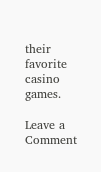their favorite casino games.

Leave a Comment